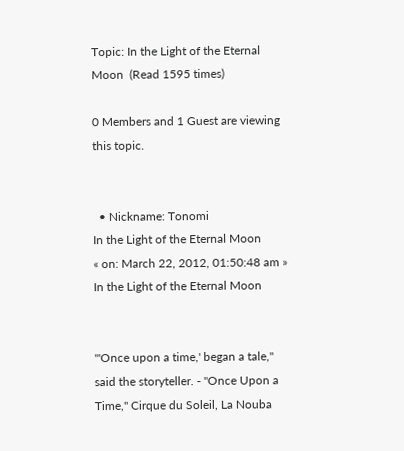Topic: In the Light of the Eternal Moon  (Read 1595 times)

0 Members and 1 Guest are viewing this topic.


  • Nickname: Tonomi
In the Light of the Eternal Moon
« on: March 22, 2012, 01:50:48 am »
In the Light of the Eternal Moon


"'Once upon a time,' began a tale," said the storyteller. - "Once Upon a Time," Cirque du Soleil, La Nouba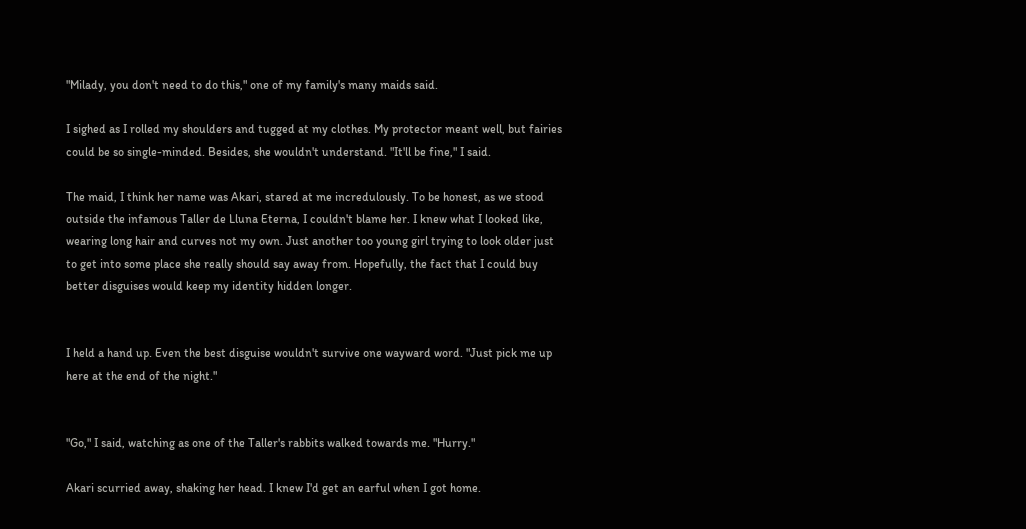"Milady, you don't need to do this," one of my family's many maids said.

I sighed as I rolled my shoulders and tugged at my clothes. My protector meant well, but fairies could be so single-minded. Besides, she wouldn't understand. "It'll be fine," I said.

The maid, I think her name was Akari, stared at me incredulously. To be honest, as we stood outside the infamous Taller de Lluna Eterna, I couldn't blame her. I knew what I looked like, wearing long hair and curves not my own. Just another too young girl trying to look older just to get into some place she really should say away from. Hopefully, the fact that I could buy better disguises would keep my identity hidden longer.


I held a hand up. Even the best disguise wouldn't survive one wayward word. "Just pick me up here at the end of the night."


"Go," I said, watching as one of the Taller's rabbits walked towards me. "Hurry."

Akari scurried away, shaking her head. I knew I'd get an earful when I got home.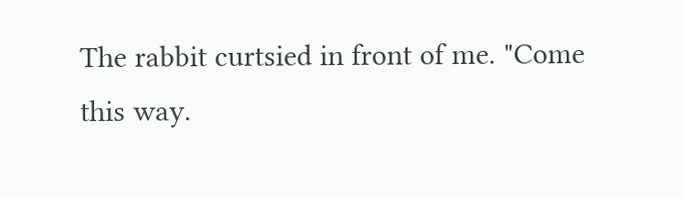The rabbit curtsied in front of me. "Come this way.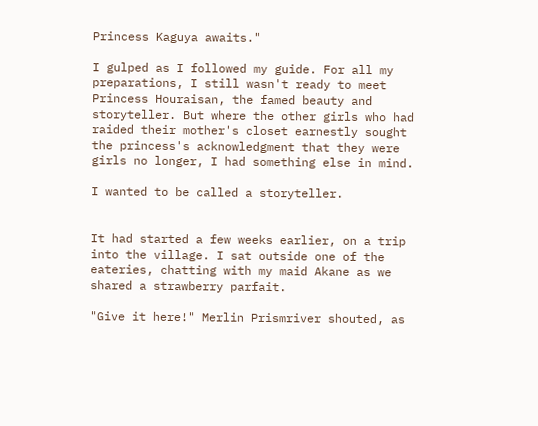Princess Kaguya awaits."

I gulped as I followed my guide. For all my preparations, I still wasn't ready to meet Princess Houraisan, the famed beauty and storyteller. But where the other girls who had raided their mother's closet earnestly sought the princess's acknowledgment that they were girls no longer, I had something else in mind.

I wanted to be called a storyteller.


It had started a few weeks earlier, on a trip into the village. I sat outside one of the eateries, chatting with my maid Akane as we shared a strawberry parfait.

"Give it here!" Merlin Prismriver shouted, as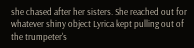she chased after her sisters. She reached out for whatever shiny object Lyrica kept pulling out of the trumpeter's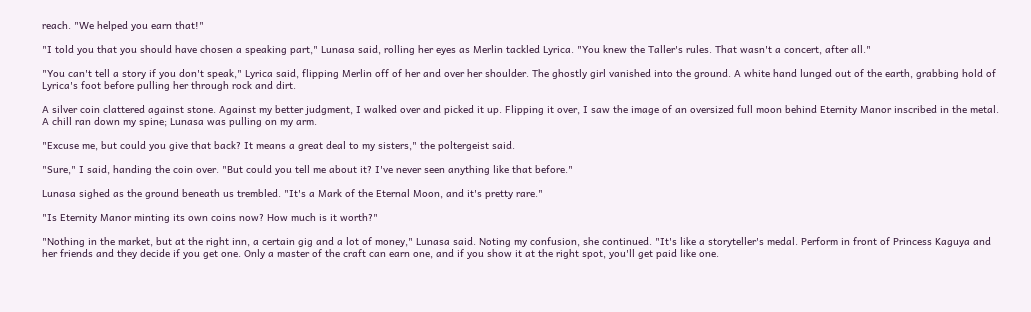reach. "We helped you earn that!"

"I told you that you should have chosen a speaking part," Lunasa said, rolling her eyes as Merlin tackled Lyrica. "You knew the Taller's rules. That wasn't a concert, after all."

"You can't tell a story if you don't speak," Lyrica said, flipping Merlin off of her and over her shoulder. The ghostly girl vanished into the ground. A white hand lunged out of the earth, grabbing hold of Lyrica's foot before pulling her through rock and dirt.

A silver coin clattered against stone. Against my better judgment, I walked over and picked it up. Flipping it over, I saw the image of an oversized full moon behind Eternity Manor inscribed in the metal. A chill ran down my spine; Lunasa was pulling on my arm.

"Excuse me, but could you give that back? It means a great deal to my sisters," the poltergeist said.

"Sure," I said, handing the coin over. "But could you tell me about it? I've never seen anything like that before."

Lunasa sighed as the ground beneath us trembled. "It's a Mark of the Eternal Moon, and it's pretty rare."

"Is Eternity Manor minting its own coins now? How much is it worth?"

"Nothing in the market, but at the right inn, a certain gig and a lot of money," Lunasa said. Noting my confusion, she continued. "It's like a storyteller's medal. Perform in front of Princess Kaguya and her friends and they decide if you get one. Only a master of the craft can earn one, and if you show it at the right spot, you'll get paid like one.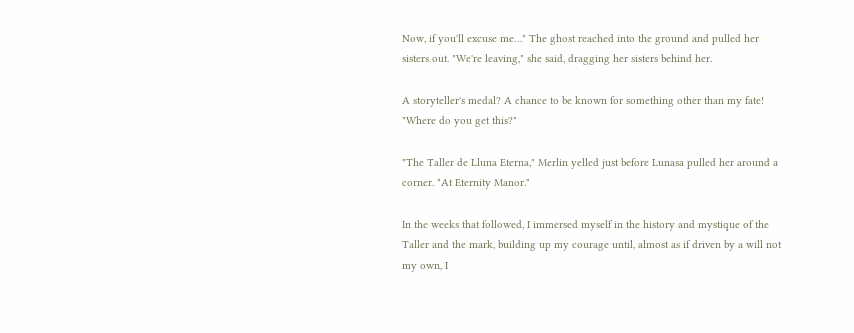Now, if you'll excuse me…" The ghost reached into the ground and pulled her sisters out. "We're leaving," she said, dragging her sisters behind her.

A storyteller's medal? A chance to be known for something other than my fate! "Where do you get this?"

"The Taller de Lluna Eterna," Merlin yelled just before Lunasa pulled her around a corner. "At Eternity Manor."

In the weeks that followed, I immersed myself in the history and mystique of the Taller and the mark, building up my courage until, almost as if driven by a will not my own, I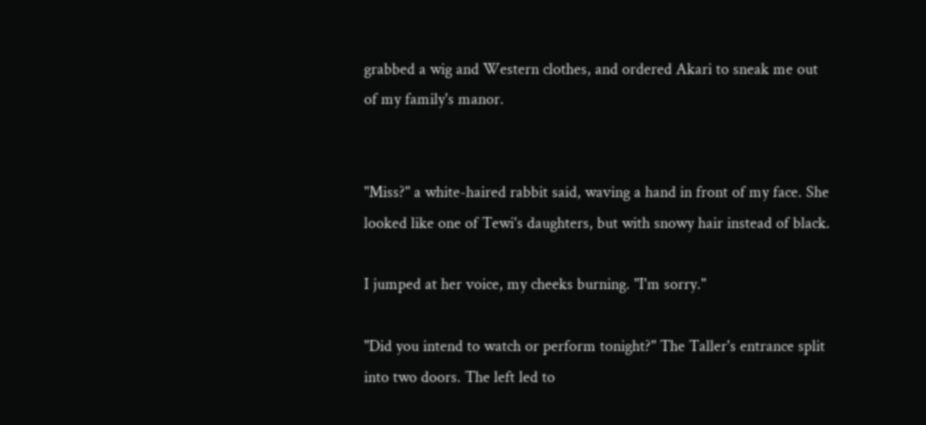grabbed a wig and Western clothes, and ordered Akari to sneak me out of my family's manor.


"Miss?" a white-haired rabbit said, waving a hand in front of my face. She looked like one of Tewi's daughters, but with snowy hair instead of black.

I jumped at her voice, my cheeks burning. "I'm sorry."

"Did you intend to watch or perform tonight?" The Taller's entrance split into two doors. The left led to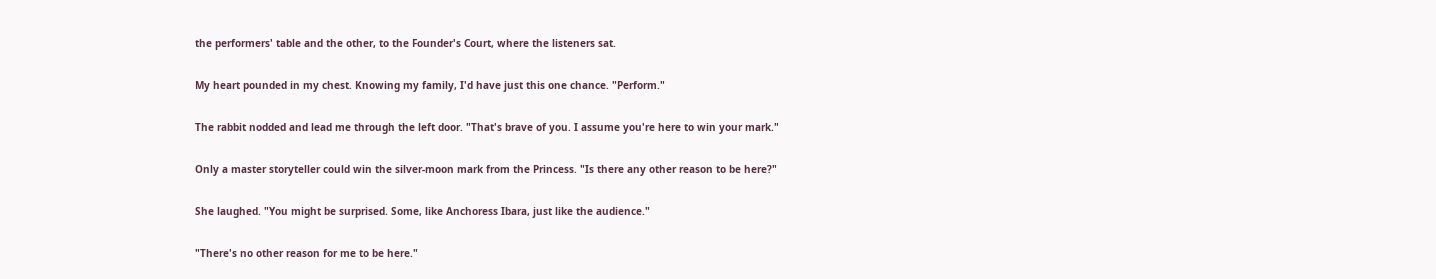the performers' table and the other, to the Founder's Court, where the listeners sat.

My heart pounded in my chest. Knowing my family, I'd have just this one chance. "Perform."

The rabbit nodded and lead me through the left door. "That's brave of you. I assume you're here to win your mark."

Only a master storyteller could win the silver-moon mark from the Princess. "Is there any other reason to be here?"

She laughed. "You might be surprised. Some, like Anchoress Ibara, just like the audience."

"There's no other reason for me to be here."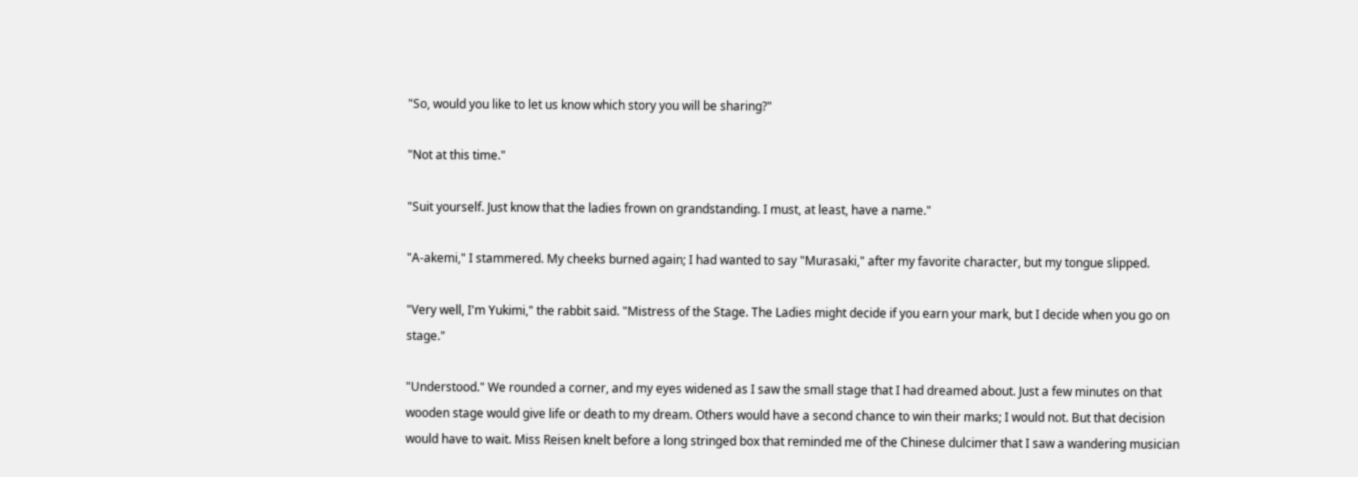"So, would you like to let us know which story you will be sharing?"

"Not at this time."

"Suit yourself. Just know that the ladies frown on grandstanding. I must, at least, have a name."

"A-akemi," I stammered. My cheeks burned again; I had wanted to say "Murasaki," after my favorite character, but my tongue slipped.

"Very well, I'm Yukimi," the rabbit said. "Mistress of the Stage. The Ladies might decide if you earn your mark, but I decide when you go on stage."

"Understood." We rounded a corner, and my eyes widened as I saw the small stage that I had dreamed about. Just a few minutes on that wooden stage would give life or death to my dream. Others would have a second chance to win their marks; I would not. But that decision would have to wait. Miss Reisen knelt before a long stringed box that reminded me of the Chinese dulcimer that I saw a wandering musician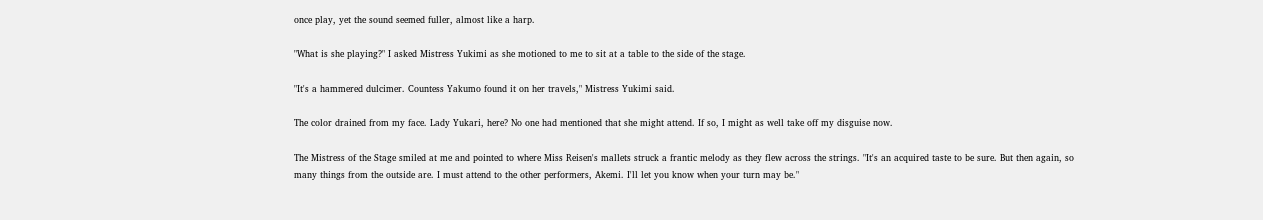once play, yet the sound seemed fuller, almost like a harp.

"What is she playing?" I asked Mistress Yukimi as she motioned to me to sit at a table to the side of the stage.

"It's a hammered dulcimer. Countess Yakumo found it on her travels," Mistress Yukimi said.

The color drained from my face. Lady Yukari, here? No one had mentioned that she might attend. If so, I might as well take off my disguise now.

The Mistress of the Stage smiled at me and pointed to where Miss Reisen's mallets struck a frantic melody as they flew across the strings. "It's an acquired taste to be sure. But then again, so many things from the outside are. I must attend to the other performers, Akemi. I'll let you know when your turn may be."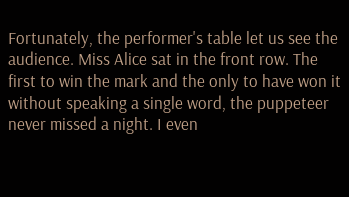Fortunately, the performer's table let us see the audience. Miss Alice sat in the front row. The first to win the mark and the only to have won it without speaking a single word, the puppeteer never missed a night. I even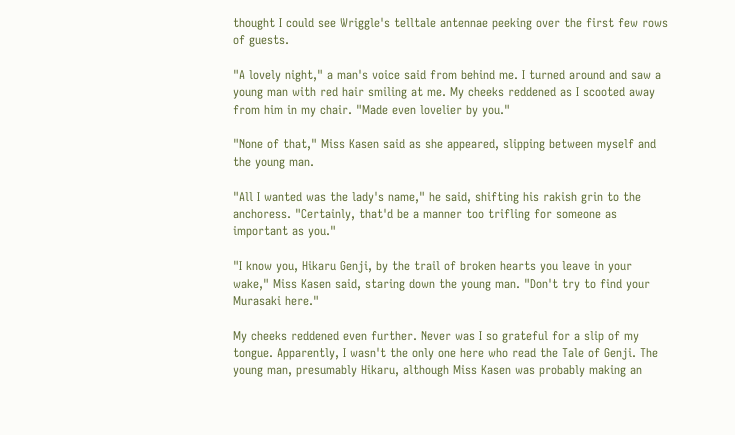thought I could see Wriggle's telltale antennae peeking over the first few rows of guests.

"A lovely night," a man's voice said from behind me. I turned around and saw a young man with red hair smiling at me. My cheeks reddened as I scooted away from him in my chair. "Made even lovelier by you."

"None of that," Miss Kasen said as she appeared, slipping between myself and the young man.

"All I wanted was the lady's name," he said, shifting his rakish grin to the anchoress. "Certainly, that'd be a manner too trifling for someone as important as you."

"I know you, Hikaru Genji, by the trail of broken hearts you leave in your wake," Miss Kasen said, staring down the young man. "Don't try to find your Murasaki here."

My cheeks reddened even further. Never was I so grateful for a slip of my tongue. Apparently, I wasn't the only one here who read the Tale of Genji. The young man, presumably Hikaru, although Miss Kasen was probably making an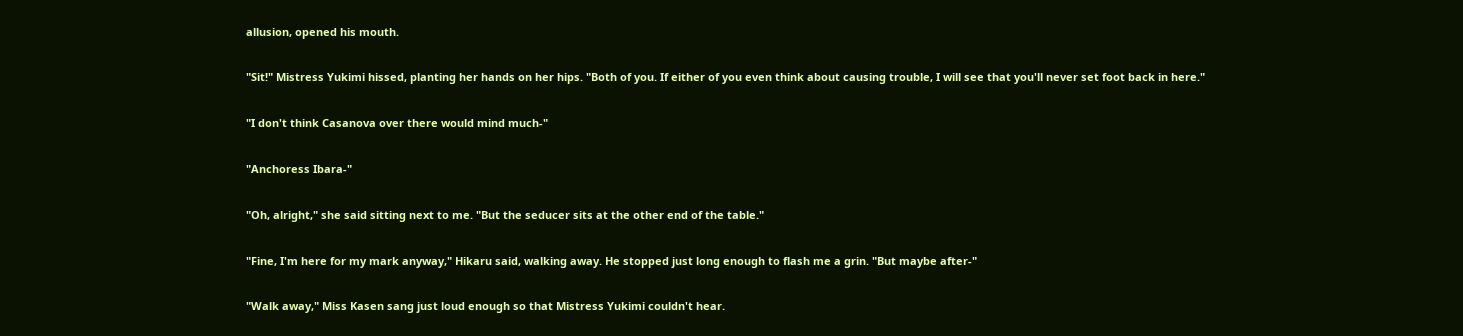allusion, opened his mouth.

"Sit!" Mistress Yukimi hissed, planting her hands on her hips. "Both of you. If either of you even think about causing trouble, I will see that you'll never set foot back in here."

"I don't think Casanova over there would mind much-"

"Anchoress Ibara-"

"Oh, alright," she said sitting next to me. "But the seducer sits at the other end of the table."

"Fine, I'm here for my mark anyway," Hikaru said, walking away. He stopped just long enough to flash me a grin. "But maybe after-"

"Walk away," Miss Kasen sang just loud enough so that Mistress Yukimi couldn't hear.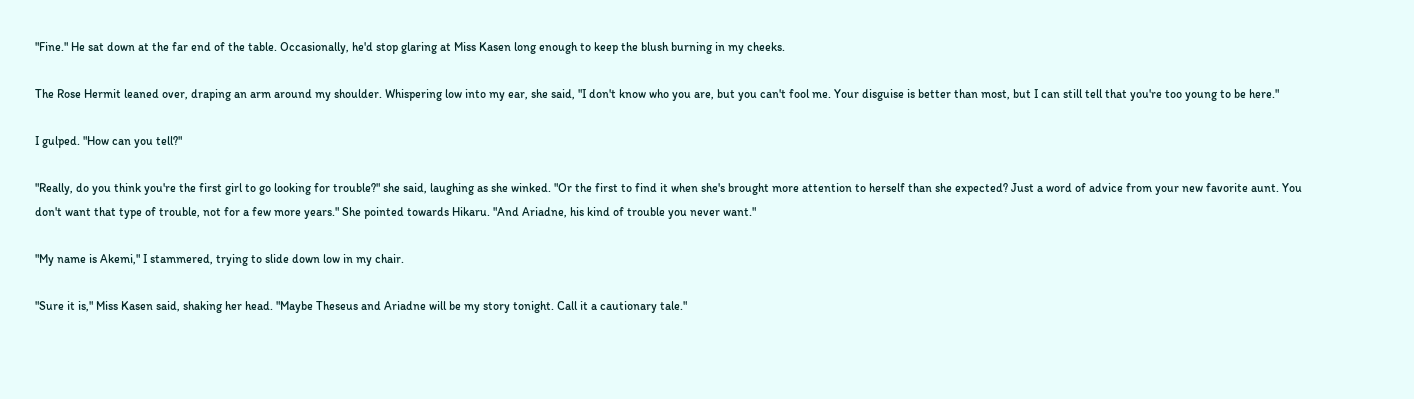"Fine." He sat down at the far end of the table. Occasionally, he'd stop glaring at Miss Kasen long enough to keep the blush burning in my cheeks.

The Rose Hermit leaned over, draping an arm around my shoulder. Whispering low into my ear, she said, "I don't know who you are, but you can't fool me. Your disguise is better than most, but I can still tell that you're too young to be here."

I gulped. "How can you tell?"

"Really, do you think you're the first girl to go looking for trouble?" she said, laughing as she winked. "Or the first to find it when she's brought more attention to herself than she expected? Just a word of advice from your new favorite aunt. You don't want that type of trouble, not for a few more years." She pointed towards Hikaru. "And Ariadne, his kind of trouble you never want."

"My name is Akemi," I stammered, trying to slide down low in my chair.

"Sure it is," Miss Kasen said, shaking her head. "Maybe Theseus and Ariadne will be my story tonight. Call it a cautionary tale."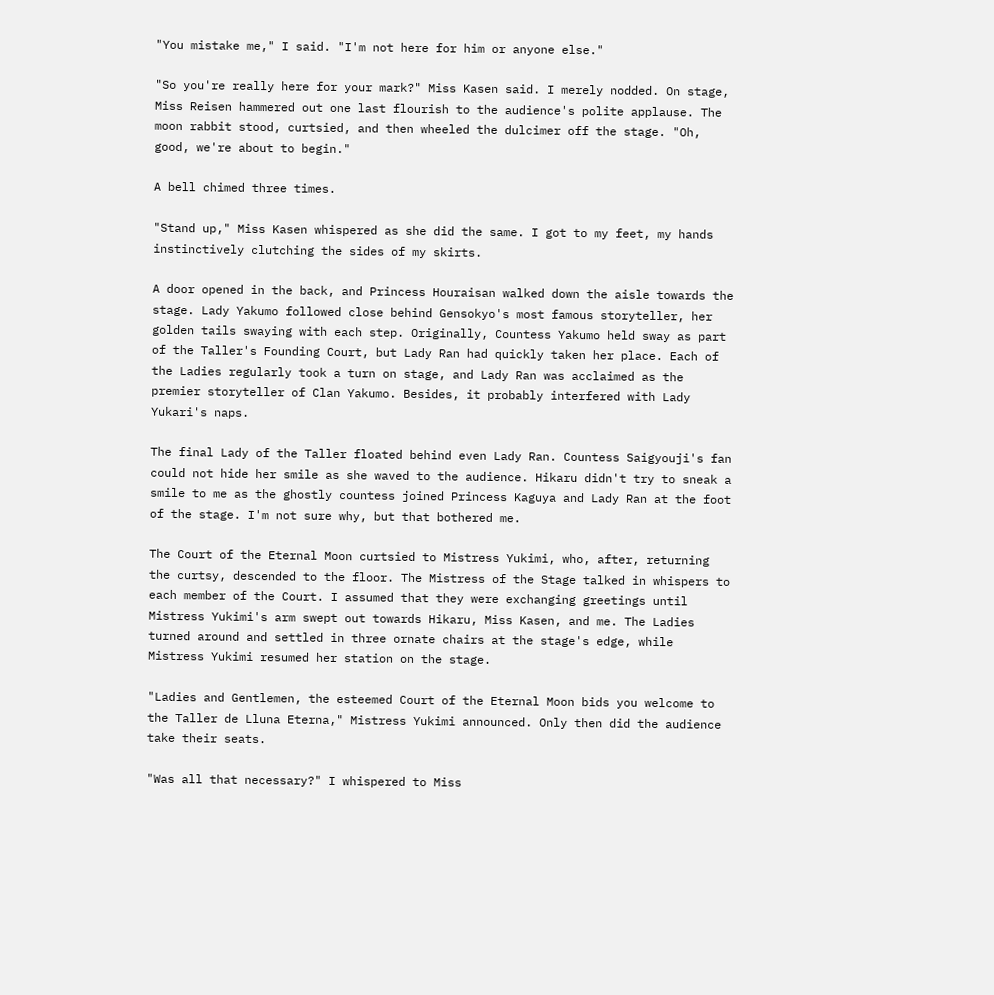"You mistake me," I said. "I'm not here for him or anyone else."

"So you're really here for your mark?" Miss Kasen said. I merely nodded. On stage, Miss Reisen hammered out one last flourish to the audience's polite applause. The moon rabbit stood, curtsied, and then wheeled the dulcimer off the stage. "Oh, good, we're about to begin."

A bell chimed three times.

"Stand up," Miss Kasen whispered as she did the same. I got to my feet, my hands instinctively clutching the sides of my skirts.

A door opened in the back, and Princess Houraisan walked down the aisle towards the stage. Lady Yakumo followed close behind Gensokyo's most famous storyteller, her golden tails swaying with each step. Originally, Countess Yakumo held sway as part of the Taller's Founding Court, but Lady Ran had quickly taken her place. Each of the Ladies regularly took a turn on stage, and Lady Ran was acclaimed as the premier storyteller of Clan Yakumo. Besides, it probably interfered with Lady Yukari's naps.

The final Lady of the Taller floated behind even Lady Ran. Countess Saigyouji's fan could not hide her smile as she waved to the audience. Hikaru didn't try to sneak a smile to me as the ghostly countess joined Princess Kaguya and Lady Ran at the foot of the stage. I'm not sure why, but that bothered me.

The Court of the Eternal Moon curtsied to Mistress Yukimi, who, after, returning the curtsy, descended to the floor. The Mistress of the Stage talked in whispers to each member of the Court. I assumed that they were exchanging greetings until Mistress Yukimi's arm swept out towards Hikaru, Miss Kasen, and me. The Ladies turned around and settled in three ornate chairs at the stage's edge, while Mistress Yukimi resumed her station on the stage.

"Ladies and Gentlemen, the esteemed Court of the Eternal Moon bids you welcome to the Taller de Lluna Eterna," Mistress Yukimi announced. Only then did the audience take their seats.

"Was all that necessary?" I whispered to Miss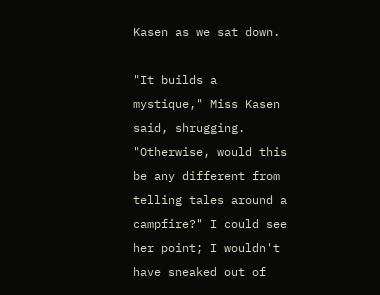Kasen as we sat down.

"It builds a mystique," Miss Kasen said, shrugging. "Otherwise, would this be any different from telling tales around a campfire?" I could see her point; I wouldn't have sneaked out of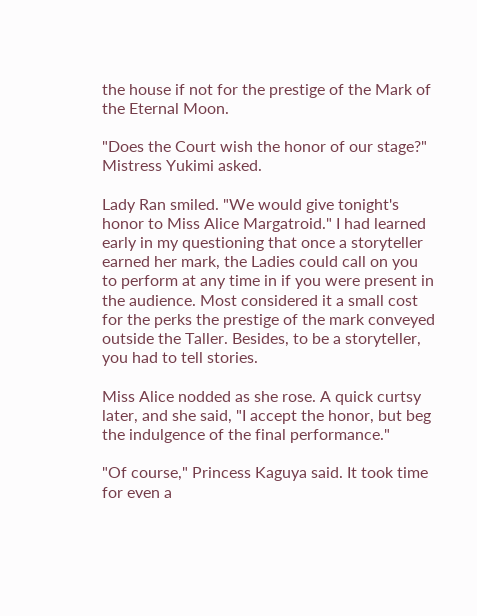the house if not for the prestige of the Mark of the Eternal Moon.

"Does the Court wish the honor of our stage?" Mistress Yukimi asked.

Lady Ran smiled. "We would give tonight's honor to Miss Alice Margatroid." I had learned early in my questioning that once a storyteller earned her mark, the Ladies could call on you to perform at any time in if you were present in the audience. Most considered it a small cost for the perks the prestige of the mark conveyed outside the Taller. Besides, to be a storyteller, you had to tell stories.

Miss Alice nodded as she rose. A quick curtsy later, and she said, "I accept the honor, but beg the indulgence of the final performance."

"Of course," Princess Kaguya said. It took time for even a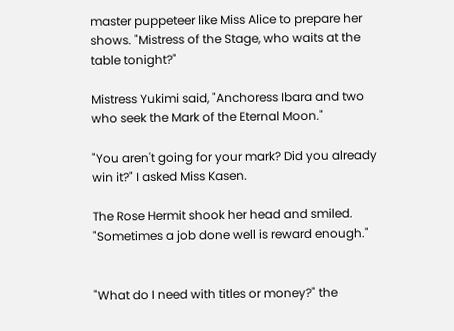master puppeteer like Miss Alice to prepare her shows. "Mistress of the Stage, who waits at the table tonight?"

Mistress Yukimi said, "Anchoress Ibara and two who seek the Mark of the Eternal Moon."

"You aren't going for your mark? Did you already win it?" I asked Miss Kasen.

The Rose Hermit shook her head and smiled. "Sometimes a job done well is reward enough."


"What do I need with titles or money?" the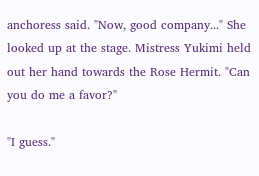anchoress said. "Now, good company..." She looked up at the stage. Mistress Yukimi held out her hand towards the Rose Hermit. "Can you do me a favor?"

"I guess."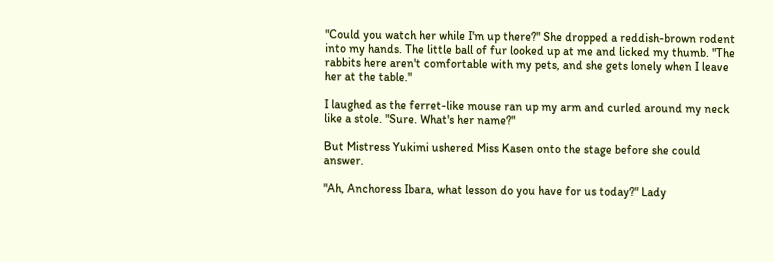"Could you watch her while I'm up there?" She dropped a reddish-brown rodent into my hands. The little ball of fur looked up at me and licked my thumb. "The rabbits here aren't comfortable with my pets, and she gets lonely when I leave her at the table."

I laughed as the ferret-like mouse ran up my arm and curled around my neck like a stole. "Sure. What's her name?"

But Mistress Yukimi ushered Miss Kasen onto the stage before she could answer.

"Ah, Anchoress Ibara, what lesson do you have for us today?" Lady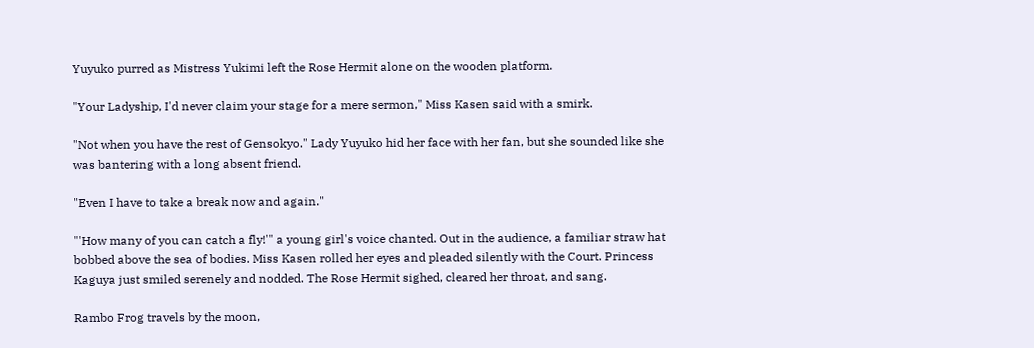Yuyuko purred as Mistress Yukimi left the Rose Hermit alone on the wooden platform.

"Your Ladyship, I'd never claim your stage for a mere sermon," Miss Kasen said with a smirk.

"Not when you have the rest of Gensokyo." Lady Yuyuko hid her face with her fan, but she sounded like she was bantering with a long absent friend.

"Even I have to take a break now and again."

"'How many of you can catch a fly!'" a young girl's voice chanted. Out in the audience, a familiar straw hat bobbed above the sea of bodies. Miss Kasen rolled her eyes and pleaded silently with the Court. Princess Kaguya just smiled serenely and nodded. The Rose Hermit sighed, cleared her throat, and sang.

Rambo Frog travels by the moon,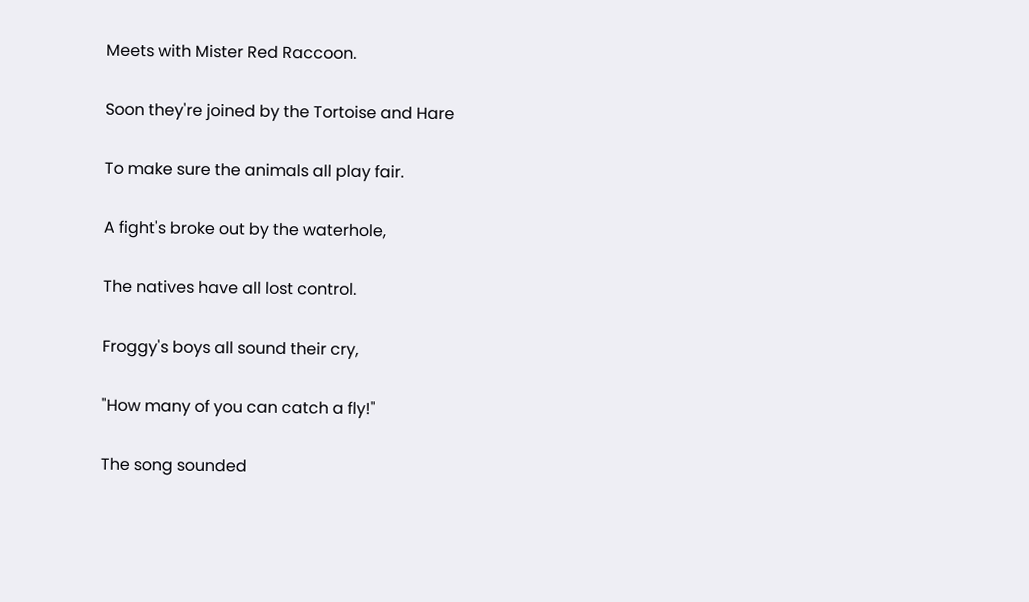Meets with Mister Red Raccoon.

Soon they're joined by the Tortoise and Hare

To make sure the animals all play fair.

A fight's broke out by the waterhole,

The natives have all lost control.

Froggy's boys all sound their cry,

"How many of you can catch a fly!"

The song sounded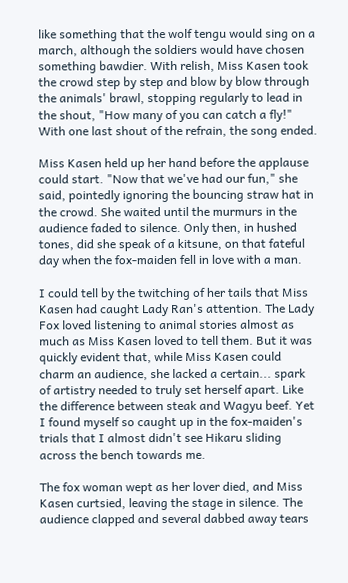like something that the wolf tengu would sing on a march, although the soldiers would have chosen something bawdier. With relish, Miss Kasen took the crowd step by step and blow by blow through the animals' brawl, stopping regularly to lead in the shout, "How many of you can catch a fly!" With one last shout of the refrain, the song ended.

Miss Kasen held up her hand before the applause could start. "Now that we've had our fun," she said, pointedly ignoring the bouncing straw hat in the crowd. She waited until the murmurs in the audience faded to silence. Only then, in hushed tones, did she speak of a kitsune, on that fateful day when the fox-maiden fell in love with a man.

I could tell by the twitching of her tails that Miss Kasen had caught Lady Ran's attention. The Lady Fox loved listening to animal stories almost as much as Miss Kasen loved to tell them. But it was quickly evident that, while Miss Kasen could charm an audience, she lacked a certain... spark of artistry needed to truly set herself apart. Like the difference between steak and Wagyu beef. Yet I found myself so caught up in the fox-maiden's trials that I almost didn't see Hikaru sliding across the bench towards me.

The fox woman wept as her lover died, and Miss Kasen curtsied, leaving the stage in silence. The audience clapped and several dabbed away tears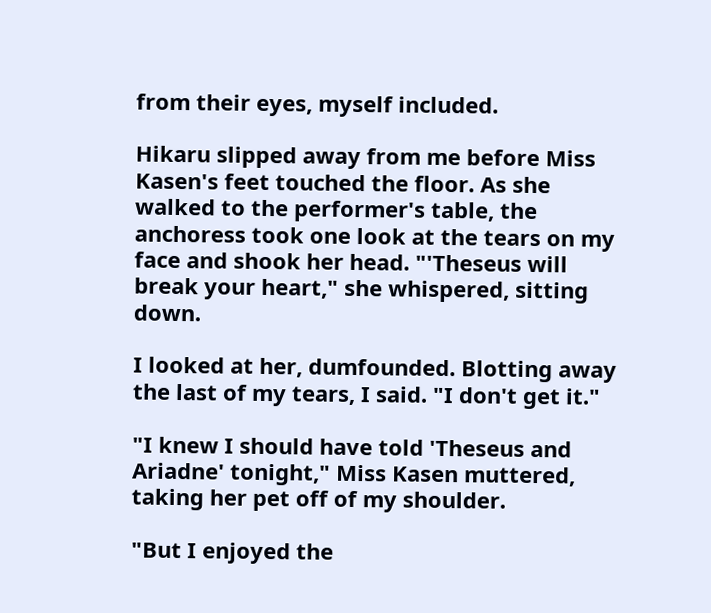from their eyes, myself included.

Hikaru slipped away from me before Miss Kasen's feet touched the floor. As she walked to the performer's table, the anchoress took one look at the tears on my face and shook her head. "'Theseus will break your heart," she whispered, sitting down.

I looked at her, dumfounded. Blotting away the last of my tears, I said. "I don't get it."

"I knew I should have told 'Theseus and Ariadne' tonight," Miss Kasen muttered, taking her pet off of my shoulder.

"But I enjoyed the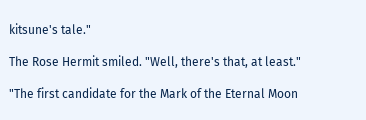kitsune's tale."

The Rose Hermit smiled. "Well, there's that, at least."

"The first candidate for the Mark of the Eternal Moon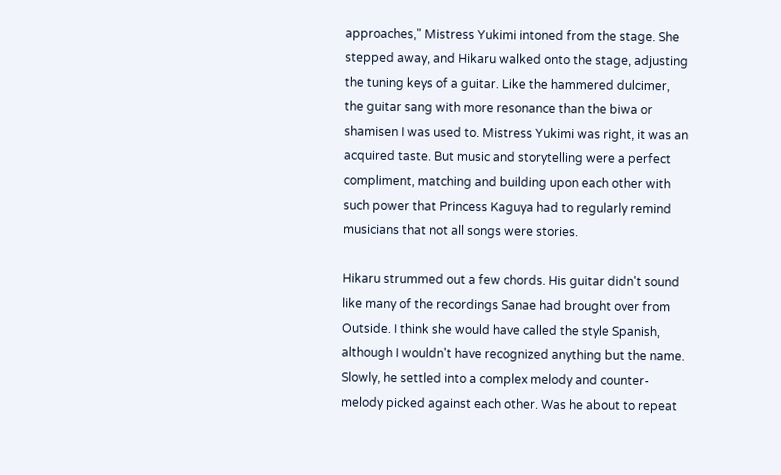approaches," Mistress Yukimi intoned from the stage. She stepped away, and Hikaru walked onto the stage, adjusting the tuning keys of a guitar. Like the hammered dulcimer, the guitar sang with more resonance than the biwa or shamisen I was used to. Mistress Yukimi was right, it was an acquired taste. But music and storytelling were a perfect compliment, matching and building upon each other with such power that Princess Kaguya had to regularly remind musicians that not all songs were stories.

Hikaru strummed out a few chords. His guitar didn't sound like many of the recordings Sanae had brought over from Outside. I think she would have called the style Spanish, although I wouldn't have recognized anything but the name. Slowly, he settled into a complex melody and counter-melody picked against each other. Was he about to repeat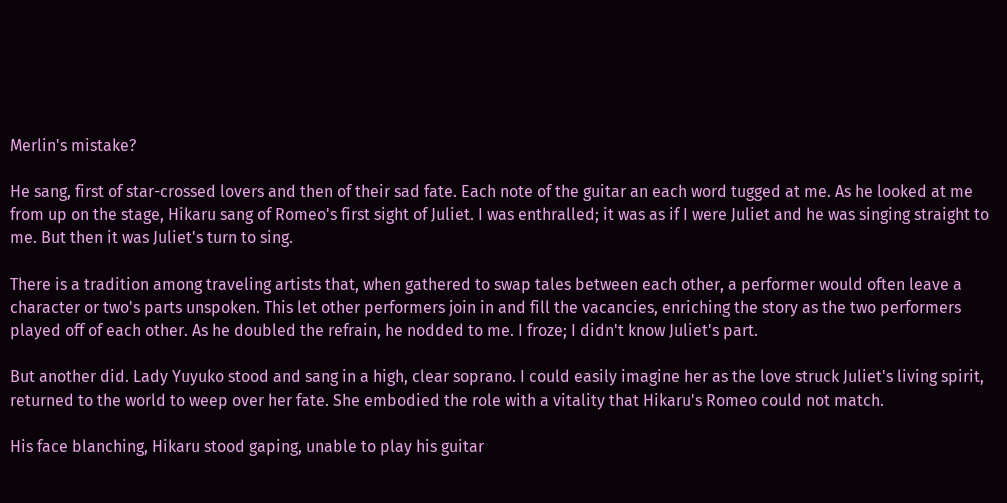Merlin's mistake?

He sang, first of star-crossed lovers and then of their sad fate. Each note of the guitar an each word tugged at me. As he looked at me from up on the stage, Hikaru sang of Romeo's first sight of Juliet. I was enthralled; it was as if I were Juliet and he was singing straight to me. But then it was Juliet's turn to sing.

There is a tradition among traveling artists that, when gathered to swap tales between each other, a performer would often leave a character or two's parts unspoken. This let other performers join in and fill the vacancies, enriching the story as the two performers played off of each other. As he doubled the refrain, he nodded to me. I froze; I didn't know Juliet's part.

But another did. Lady Yuyuko stood and sang in a high, clear soprano. I could easily imagine her as the love struck Juliet's living spirit, returned to the world to weep over her fate. She embodied the role with a vitality that Hikaru's Romeo could not match.

His face blanching, Hikaru stood gaping, unable to play his guitar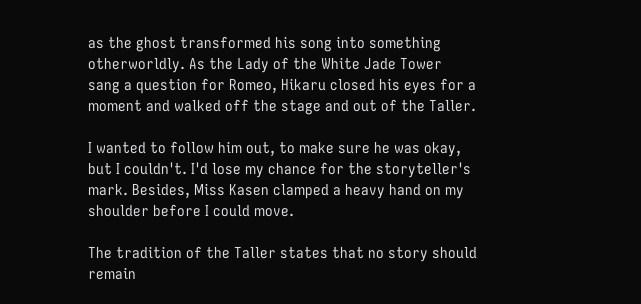as the ghost transformed his song into something otherworldly. As the Lady of the White Jade Tower sang a question for Romeo, Hikaru closed his eyes for a moment and walked off the stage and out of the Taller.

I wanted to follow him out, to make sure he was okay, but I couldn't. I'd lose my chance for the storyteller's mark. Besides, Miss Kasen clamped a heavy hand on my shoulder before I could move.

The tradition of the Taller states that no story should remain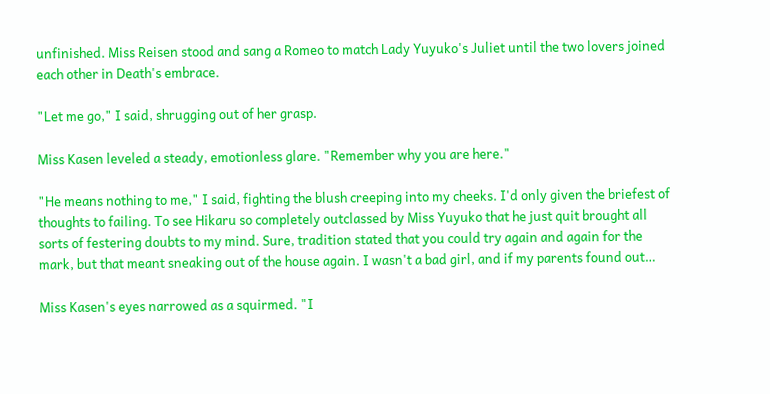unfinished. Miss Reisen stood and sang a Romeo to match Lady Yuyuko's Juliet until the two lovers joined each other in Death's embrace.

"Let me go," I said, shrugging out of her grasp.

Miss Kasen leveled a steady, emotionless glare. "Remember why you are here."

"He means nothing to me," I said, fighting the blush creeping into my cheeks. I'd only given the briefest of thoughts to failing. To see Hikaru so completely outclassed by Miss Yuyuko that he just quit brought all sorts of festering doubts to my mind. Sure, tradition stated that you could try again and again for the mark, but that meant sneaking out of the house again. I wasn't a bad girl, and if my parents found out…

Miss Kasen's eyes narrowed as a squirmed. "I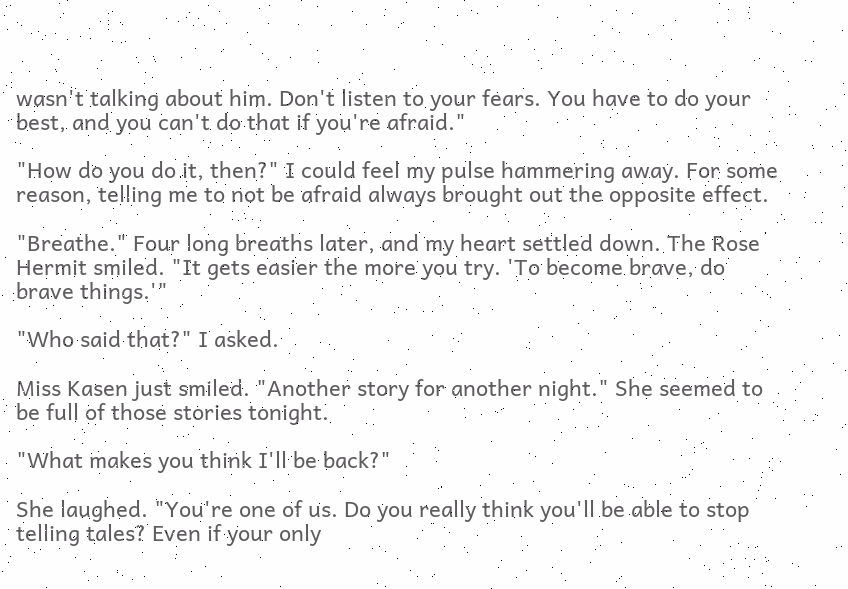wasn't talking about him. Don't listen to your fears. You have to do your best, and you can't do that if you're afraid."

"How do you do it, then?" I could feel my pulse hammering away. For some reason, telling me to not be afraid always brought out the opposite effect.

"Breathe." Four long breaths later, and my heart settled down. The Rose Hermit smiled. "It gets easier the more you try. 'To become brave, do brave things.'"

"Who said that?" I asked.

Miss Kasen just smiled. "Another story for another night." She seemed to be full of those stories tonight.

"What makes you think I'll be back?"

She laughed. "You're one of us. Do you really think you'll be able to stop telling tales? Even if your only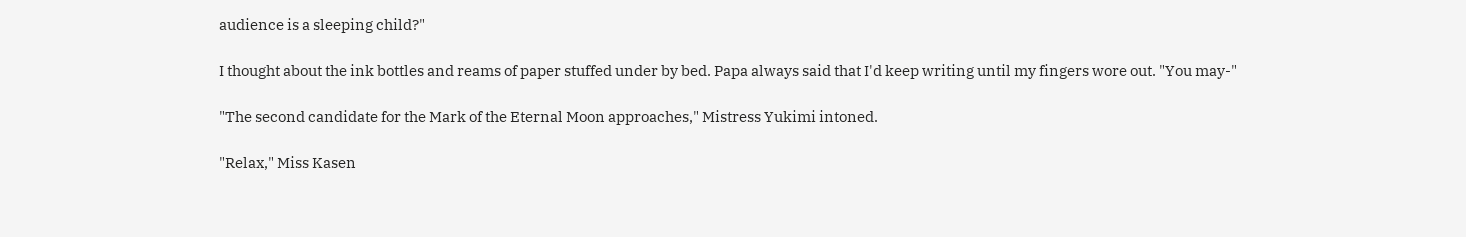audience is a sleeping child?"

I thought about the ink bottles and reams of paper stuffed under by bed. Papa always said that I'd keep writing until my fingers wore out. "You may-"

"The second candidate for the Mark of the Eternal Moon approaches," Mistress Yukimi intoned.

"Relax," Miss Kasen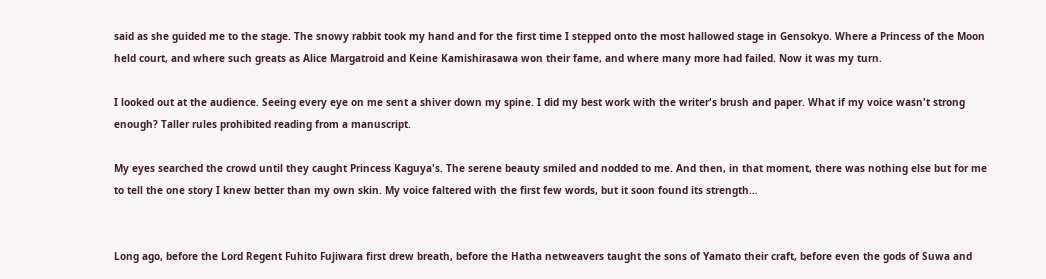said as she guided me to the stage. The snowy rabbit took my hand and for the first time I stepped onto the most hallowed stage in Gensokyo. Where a Princess of the Moon held court, and where such greats as Alice Margatroid and Keine Kamishirasawa won their fame, and where many more had failed. Now it was my turn.

I looked out at the audience. Seeing every eye on me sent a shiver down my spine. I did my best work with the writer's brush and paper. What if my voice wasn't strong enough? Taller rules prohibited reading from a manuscript.

My eyes searched the crowd until they caught Princess Kaguya's. The serene beauty smiled and nodded to me. And then, in that moment, there was nothing else but for me to tell the one story I knew better than my own skin. My voice faltered with the first few words, but it soon found its strength…


Long ago, before the Lord Regent Fuhito Fujiwara first drew breath, before the Hatha netweavers taught the sons of Yamato their craft, before even the gods of Suwa and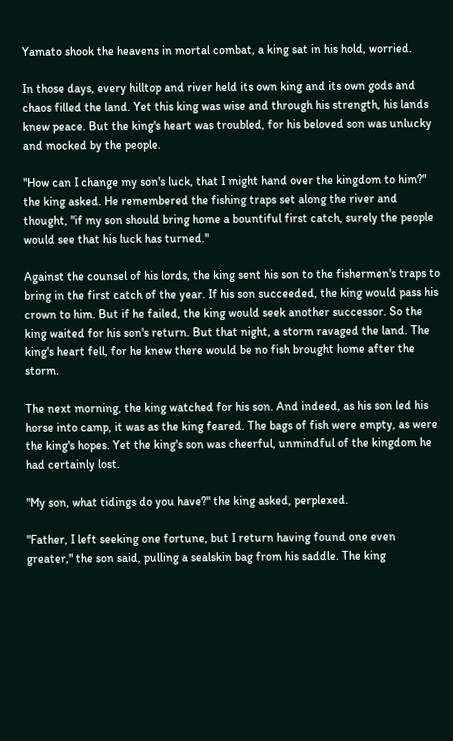Yamato shook the heavens in mortal combat, a king sat in his hold, worried.

In those days, every hilltop and river held its own king and its own gods and chaos filled the land. Yet this king was wise and through his strength, his lands knew peace. But the king's heart was troubled, for his beloved son was unlucky and mocked by the people.

"How can I change my son's luck, that I might hand over the kingdom to him?" the king asked. He remembered the fishing traps set along the river and thought, "if my son should bring home a bountiful first catch, surely the people would see that his luck has turned."

Against the counsel of his lords, the king sent his son to the fishermen's traps to bring in the first catch of the year. If his son succeeded, the king would pass his crown to him. But if he failed, the king would seek another successor. So the king waited for his son's return. But that night, a storm ravaged the land. The king's heart fell, for he knew there would be no fish brought home after the storm.

The next morning, the king watched for his son. And indeed, as his son led his horse into camp, it was as the king feared. The bags of fish were empty, as were the king's hopes. Yet the king's son was cheerful, unmindful of the kingdom he had certainly lost.

"My son, what tidings do you have?" the king asked, perplexed.

"Father, I left seeking one fortune, but I return having found one even greater," the son said, pulling a sealskin bag from his saddle. The king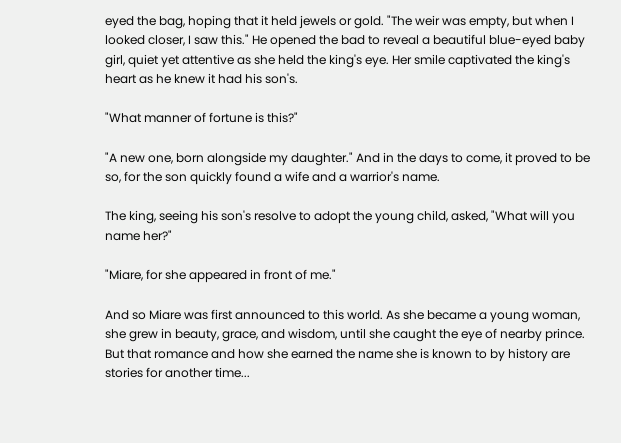eyed the bag, hoping that it held jewels or gold. "The weir was empty, but when I looked closer, I saw this." He opened the bad to reveal a beautiful blue-eyed baby girl, quiet yet attentive as she held the king's eye. Her smile captivated the king's heart as he knew it had his son's.

"What manner of fortune is this?"

"A new one, born alongside my daughter." And in the days to come, it proved to be so, for the son quickly found a wife and a warrior's name.

The king, seeing his son's resolve to adopt the young child, asked, "What will you name her?"

"Miare, for she appeared in front of me."

And so Miare was first announced to this world. As she became a young woman, she grew in beauty, grace, and wisdom, until she caught the eye of nearby prince. But that romance and how she earned the name she is known to by history are stories for another time...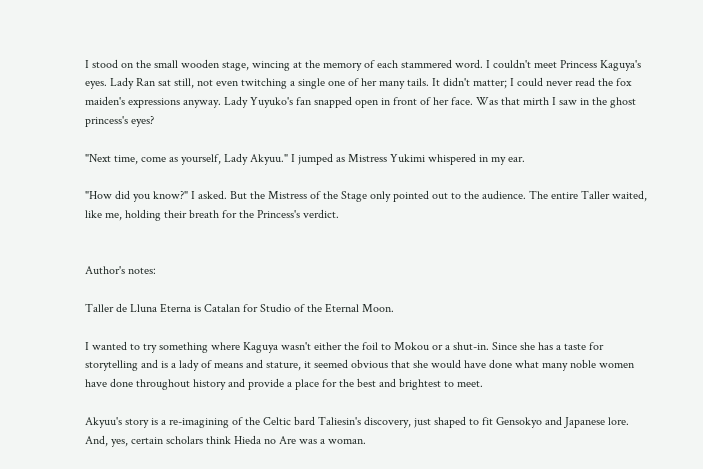I stood on the small wooden stage, wincing at the memory of each stammered word. I couldn't meet Princess Kaguya's eyes. Lady Ran sat still, not even twitching a single one of her many tails. It didn't matter; I could never read the fox maiden's expressions anyway. Lady Yuyuko's fan snapped open in front of her face. Was that mirth I saw in the ghost princess's eyes?

"Next time, come as yourself, Lady Akyuu." I jumped as Mistress Yukimi whispered in my ear.

"How did you know?" I asked. But the Mistress of the Stage only pointed out to the audience. The entire Taller waited, like me, holding their breath for the Princess's verdict.


Author's notes:

Taller de Lluna Eterna is Catalan for Studio of the Eternal Moon.

I wanted to try something where Kaguya wasn't either the foil to Mokou or a shut-in. Since she has a taste for storytelling and is a lady of means and stature, it seemed obvious that she would have done what many noble women have done throughout history and provide a place for the best and brightest to meet.

Akyuu's story is a re-imagining of the Celtic bard Taliesin's discovery, just shaped to fit Gensokyo and Japanese lore. And, yes, certain scholars think Hieda no Are was a woman.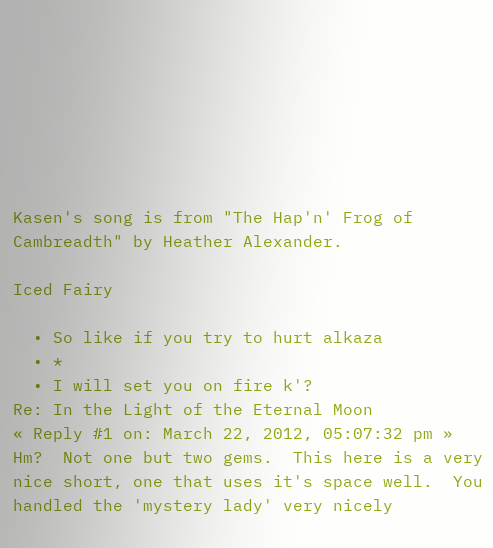Kasen's song is from "The Hap'n' Frog of Cambreadth" by Heather Alexander.

Iced Fairy

  • So like if you try to hurt alkaza
  • *
  • I will set you on fire k'?
Re: In the Light of the Eternal Moon
« Reply #1 on: March 22, 2012, 05:07:32 pm »
Hm?  Not one but two gems.  This here is a very nice short, one that uses it's space well.  You handled the 'mystery lady' very nicely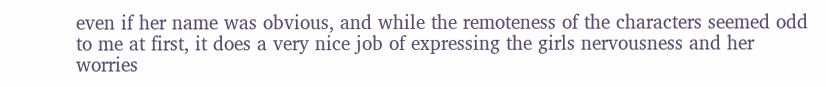even if her name was obvious, and while the remoteness of the characters seemed odd to me at first, it does a very nice job of expressing the girls nervousness and her worries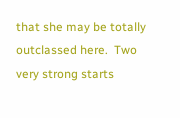that she may be totally outclassed here.  Two very strong starts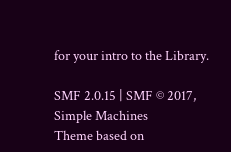for your intro to the Library.

SMF 2.0.15 | SMF © 2017, Simple Machines
Theme based on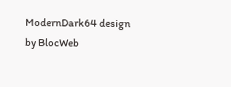ModernDark64 design by BlocWeb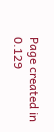Page created in 0.129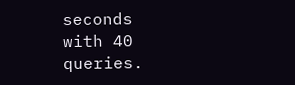seconds with 40 queries.